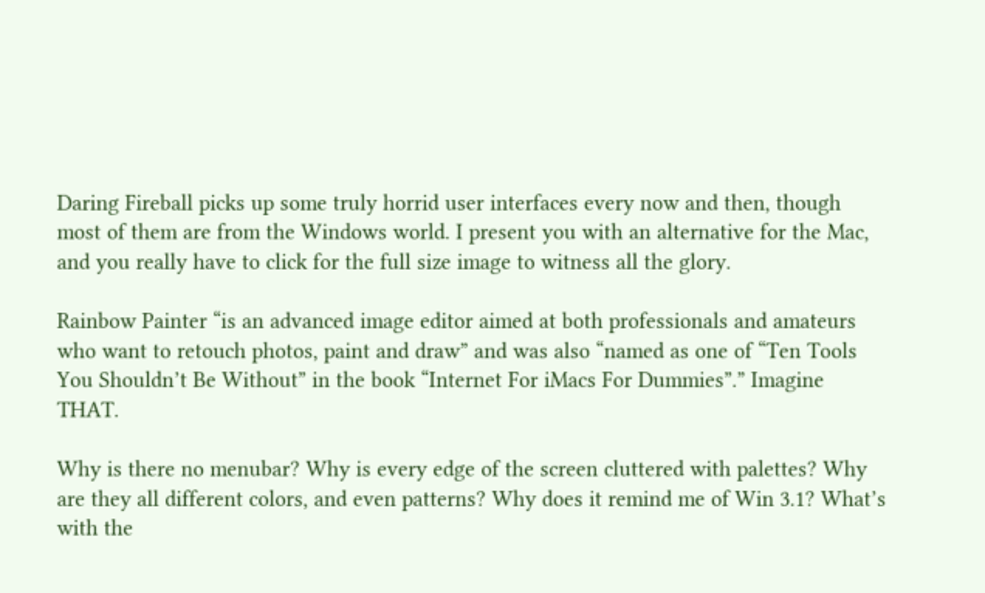Daring Fireball picks up some truly horrid user interfaces every now and then, though most of them are from the Windows world. I present you with an alternative for the Mac, and you really have to click for the full size image to witness all the glory.

Rainbow Painter “is an advanced image editor aimed at both professionals and amateurs who want to retouch photos, paint and draw” and was also “named as one of “Ten Tools You Shouldn’t Be Without” in the book “Internet For iMacs For Dummies”.” Imagine THAT.

Why is there no menubar? Why is every edge of the screen cluttered with palettes? Why are they all different colors, and even patterns? Why does it remind me of Win 3.1? What’s with the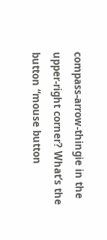compass-arrow-thingie in the upper-right corner? What’s the button “mouse button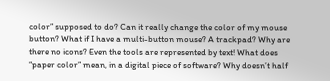color” supposed to do? Can it really change the color of my mouse button? What if I have a multi-button mouse? A trackpad? Why are there no icons? Even the tools are represented by text! What does “paper color” mean, in a digital piece of software? Why doesn’t half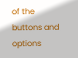of the buttons and options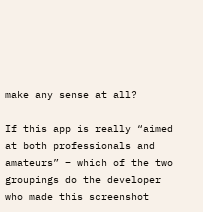make any sense at all?

If this app is really “aimed at both professionals and amateurs” – which of the two groupings do the developer who made this screenshot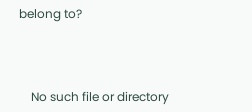belong to?



    No such file or directory